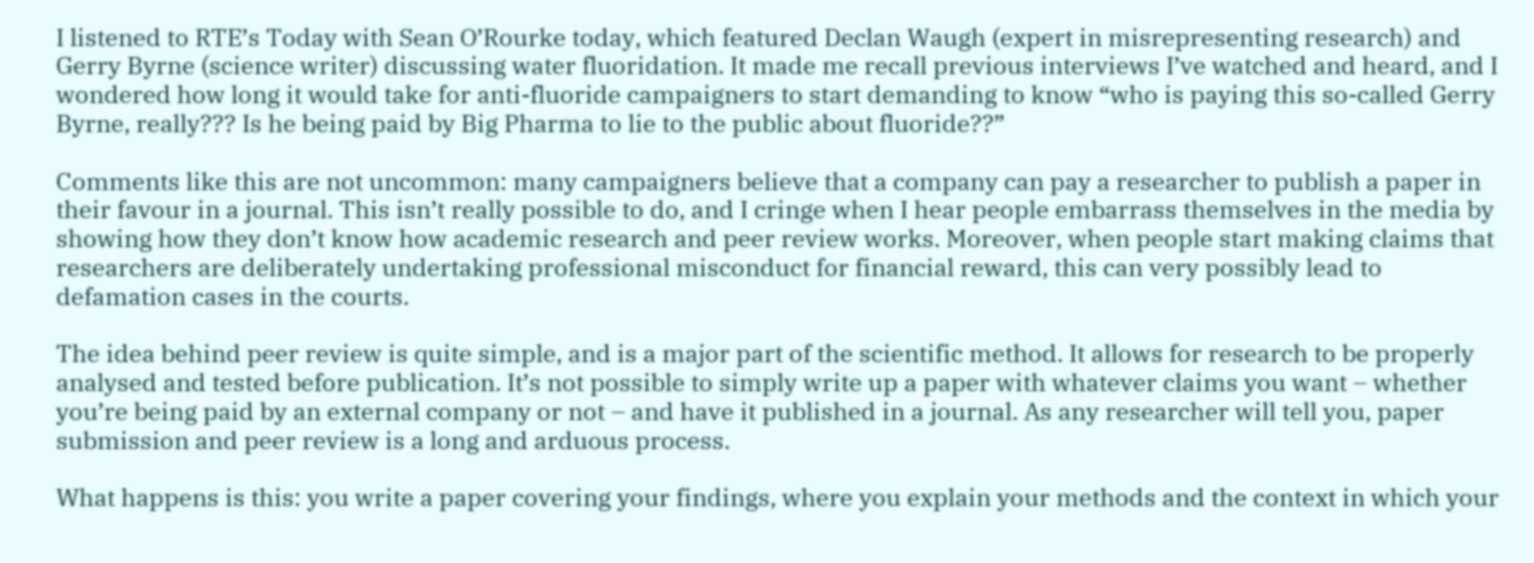I listened to RTE’s Today with Sean O’Rourke today, which featured Declan Waugh (expert in misrepresenting research) and Gerry Byrne (science writer) discussing water fluoridation. It made me recall previous interviews I’ve watched and heard, and I wondered how long it would take for anti-fluoride campaigners to start demanding to know “who is paying this so-called Gerry Byrne, really??? Is he being paid by Big Pharma to lie to the public about fluoride??”

Comments like this are not uncommon: many campaigners believe that a company can pay a researcher to publish a paper in their favour in a journal. This isn’t really possible to do, and I cringe when I hear people embarrass themselves in the media by showing how they don’t know how academic research and peer review works. Moreover, when people start making claims that researchers are deliberately undertaking professional misconduct for financial reward, this can very possibly lead to defamation cases in the courts.

The idea behind peer review is quite simple, and is a major part of the scientific method. It allows for research to be properly analysed and tested before publication. It’s not possible to simply write up a paper with whatever claims you want – whether you’re being paid by an external company or not – and have it published in a journal. As any researcher will tell you, paper submission and peer review is a long and arduous process.

What happens is this: you write a paper covering your findings, where you explain your methods and the context in which your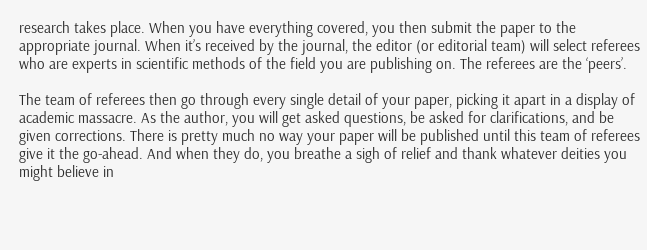research takes place. When you have everything covered, you then submit the paper to the appropriate journal. When it’s received by the journal, the editor (or editorial team) will select referees who are experts in scientific methods of the field you are publishing on. The referees are the ‘peers’.

The team of referees then go through every single detail of your paper, picking it apart in a display of academic massacre. As the author, you will get asked questions, be asked for clarifications, and be given corrections. There is pretty much no way your paper will be published until this team of referees give it the go-ahead. And when they do, you breathe a sigh of relief and thank whatever deities you might believe in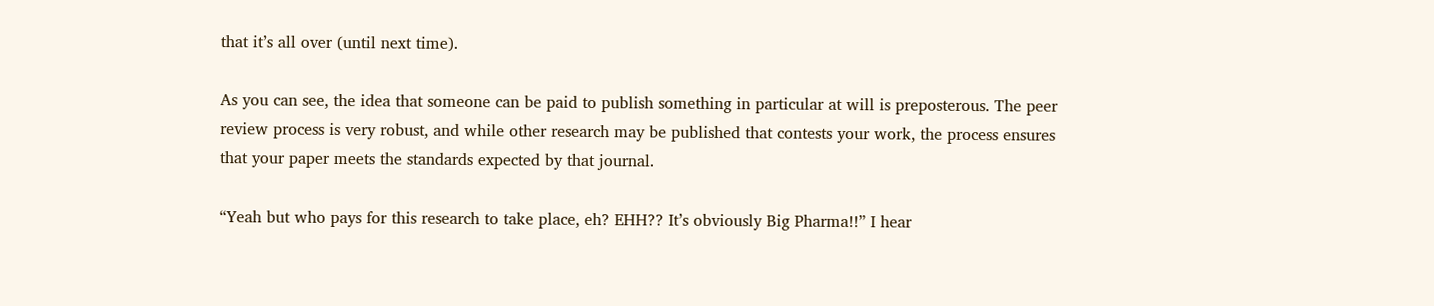that it’s all over (until next time).

As you can see, the idea that someone can be paid to publish something in particular at will is preposterous. The peer review process is very robust, and while other research may be published that contests your work, the process ensures that your paper meets the standards expected by that journal.

“Yeah but who pays for this research to take place, eh? EHH?? It’s obviously Big Pharma!!” I hear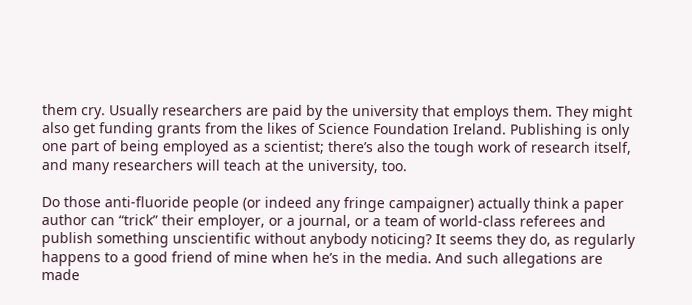them cry. Usually researchers are paid by the university that employs them. They might also get funding grants from the likes of Science Foundation Ireland. Publishing is only one part of being employed as a scientist; there’s also the tough work of research itself, and many researchers will teach at the university, too.

Do those anti-fluoride people (or indeed any fringe campaigner) actually think a paper author can “trick” their employer, or a journal, or a team of world-class referees and publish something unscientific without anybody noticing? It seems they do, as regularly happens to a good friend of mine when he’s in the media. And such allegations are made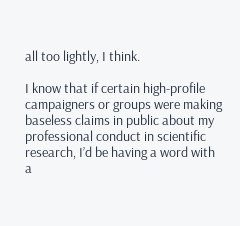all too lightly, I think.

I know that if certain high-profile campaigners or groups were making baseless claims in public about my professional conduct in scientific research, I’d be having a word with a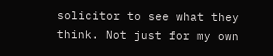solicitor to see what they think. Not just for my own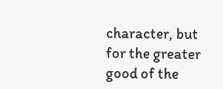character, but for the greater good of the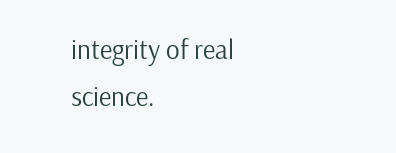integrity of real science.